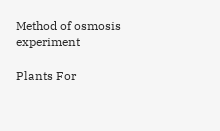Method of osmosis experiment

Plants For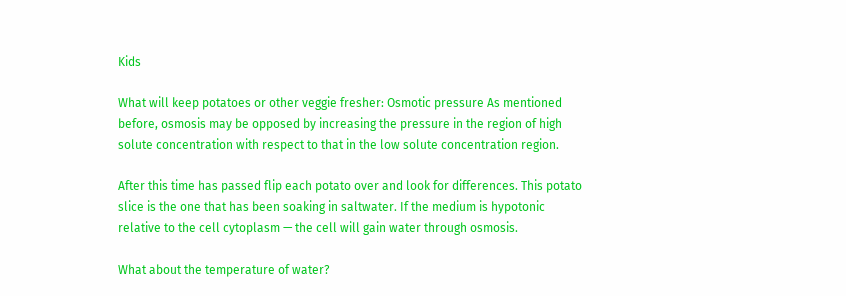Kids

What will keep potatoes or other veggie fresher: Osmotic pressure As mentioned before, osmosis may be opposed by increasing the pressure in the region of high solute concentration with respect to that in the low solute concentration region.

After this time has passed flip each potato over and look for differences. This potato slice is the one that has been soaking in saltwater. If the medium is hypotonic relative to the cell cytoplasm — the cell will gain water through osmosis.

What about the temperature of water?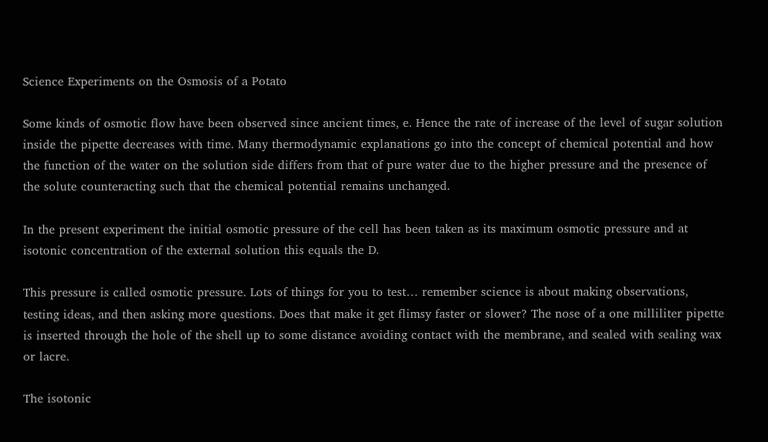Science Experiments on the Osmosis of a Potato

Some kinds of osmotic flow have been observed since ancient times, e. Hence the rate of increase of the level of sugar solution inside the pipette decreases with time. Many thermodynamic explanations go into the concept of chemical potential and how the function of the water on the solution side differs from that of pure water due to the higher pressure and the presence of the solute counteracting such that the chemical potential remains unchanged.

In the present experiment the initial osmotic pressure of the cell has been taken as its maximum osmotic pressure and at isotonic concentration of the external solution this equals the D.

This pressure is called osmotic pressure. Lots of things for you to test… remember science is about making observations, testing ideas, and then asking more questions. Does that make it get flimsy faster or slower? The nose of a one milliliter pipette is inserted through the hole of the shell up to some distance avoiding contact with the membrane, and sealed with sealing wax or lacre.

The isotonic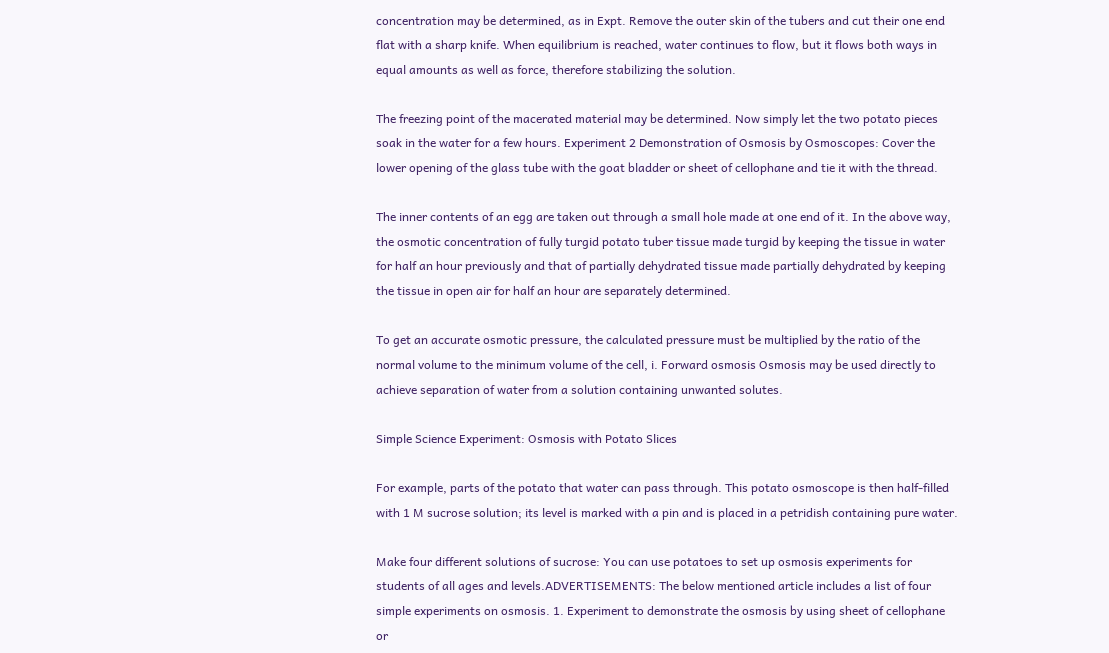concentration may be determined, as in Expt. Remove the outer skin of the tubers and cut their one end flat with a sharp knife. When equilibrium is reached, water continues to flow, but it flows both ways in equal amounts as well as force, therefore stabilizing the solution.

The freezing point of the macerated material may be determined. Now simply let the two potato pieces soak in the water for a few hours. Experiment 2 Demonstration of Osmosis by Osmoscopes: Cover the lower opening of the glass tube with the goat bladder or sheet of cellophane and tie it with the thread.

The inner contents of an egg are taken out through a small hole made at one end of it. In the above way, the osmotic concentration of fully turgid potato tuber tissue made turgid by keeping the tissue in water for half an hour previously and that of partially dehydrated tissue made partially dehydrated by keeping the tissue in open air for half an hour are separately determined.

To get an accurate osmotic pressure, the calculated pressure must be multiplied by the ratio of the normal volume to the minimum volume of the cell, i. Forward osmosis Osmosis may be used directly to achieve separation of water from a solution containing unwanted solutes.

Simple Science Experiment: Osmosis with Potato Slices

For example, parts of the potato that water can pass through. This potato osmoscope is then half-filled with 1 M sucrose solution; its level is marked with a pin and is placed in a petridish containing pure water.

Make four different solutions of sucrose: You can use potatoes to set up osmosis experiments for students of all ages and levels.ADVERTISEMENTS: The below mentioned article includes a list of four simple experiments on osmosis. 1. Experiment to demonstrate the osmosis by using sheet of cellophane or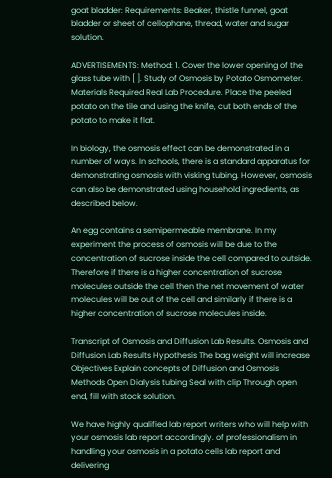goat bladder: Requirements: Beaker, thistle funnel, goat bladder or sheet of cellophane, thread, water and sugar solution.

ADVERTISEMENTS: Method: 1. Cover the lower opening of the glass tube with [ ]. Study of Osmosis by Potato Osmometer. Materials Required Real Lab Procedure. Place the peeled potato on the tile and using the knife, cut both ends of the potato to make it flat.

In biology, the osmosis effect can be demonstrated in a number of ways. In schools, there is a standard apparatus for demonstrating osmosis with visking tubing. However, osmosis can also be demonstrated using household ingredients, as described below.

An egg contains a semipermeable membrane. In my experiment the process of osmosis will be due to the concentration of sucrose inside the cell compared to outside. Therefore if there is a higher concentration of sucrose molecules outside the cell then the net movement of water molecules will be out of the cell and similarly if there is a higher concentration of sucrose molecules inside.

Transcript of Osmosis and Diffusion Lab Results. Osmosis and Diffusion Lab Results Hypothesis The bag weight will increase Objectives Explain concepts of Diffusion and Osmosis Methods Open Dialysis tubing Seal with clip Through open end, fill with stock solution.

We have highly qualified lab report writers who will help with your osmosis lab report accordingly. of professionalism in handling your osmosis in a potato cells lab report and delivering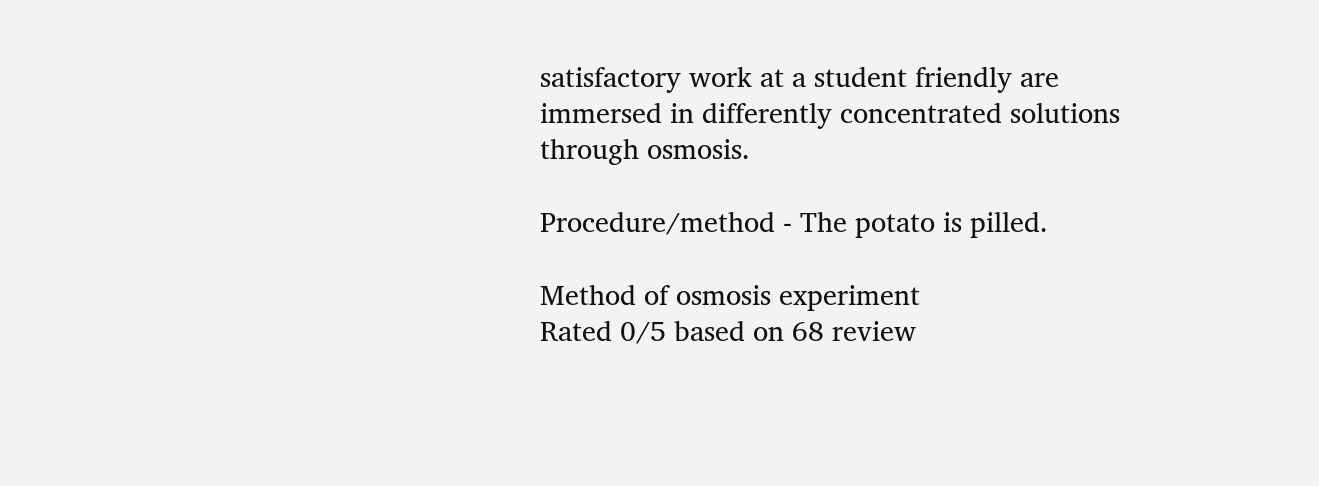satisfactory work at a student friendly are immersed in differently concentrated solutions through osmosis.

Procedure/method - The potato is pilled.

Method of osmosis experiment
Rated 0/5 based on 68 review